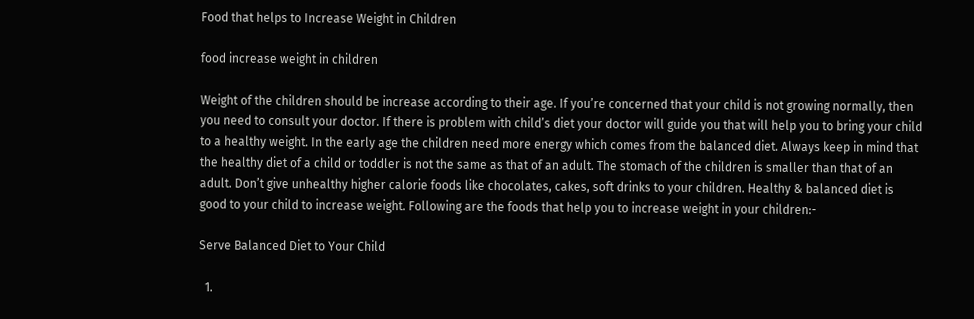Food that helps to Increase Weight in Children

food increase weight in children

Weight of the children should be increase according to their age. If you’re concerned that your child is not growing normally, then you need to consult your doctor. If there is problem with child’s diet your doctor will guide you that will help you to bring your child to a healthy weight. In the early age the children need more energy which comes from the balanced diet. Always keep in mind that the healthy diet of a child or toddler is not the same as that of an adult. The stomach of the children is smaller than that of an adult. Don’t give unhealthy higher calorie foods like chocolates, cakes, soft drinks to your children. Healthy & balanced diet is good to your child to increase weight. Following are the foods that help you to increase weight in your children:-

Serve Balanced Diet to Your Child

  1.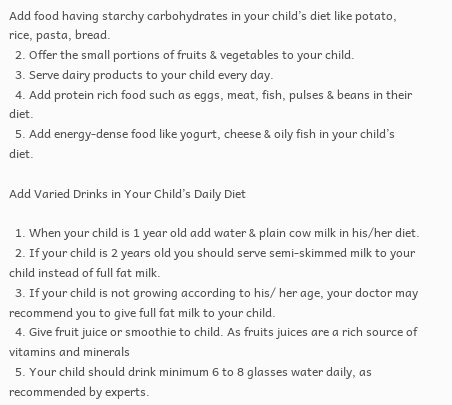Add food having starchy carbohydrates in your child’s diet like potato, rice, pasta, bread.
  2. Offer the small portions of fruits & vegetables to your child.
  3. Serve dairy products to your child every day.
  4. Add protein rich food such as eggs, meat, fish, pulses & beans in their diet.
  5. Add energy-dense food like yogurt, cheese & oily fish in your child’s diet.

Add Varied Drinks in Your Child’s Daily Diet

  1. When your child is 1 year old add water & plain cow milk in his/her diet.
  2. If your child is 2 years old you should serve semi-skimmed milk to your child instead of full fat milk.
  3. If your child is not growing according to his/ her age, your doctor may recommend you to give full fat milk to your child.
  4. Give fruit juice or smoothie to child. As fruits juices are a rich source of vitamins and minerals
  5. Your child should drink minimum 6 to 8 glasses water daily, as recommended by experts.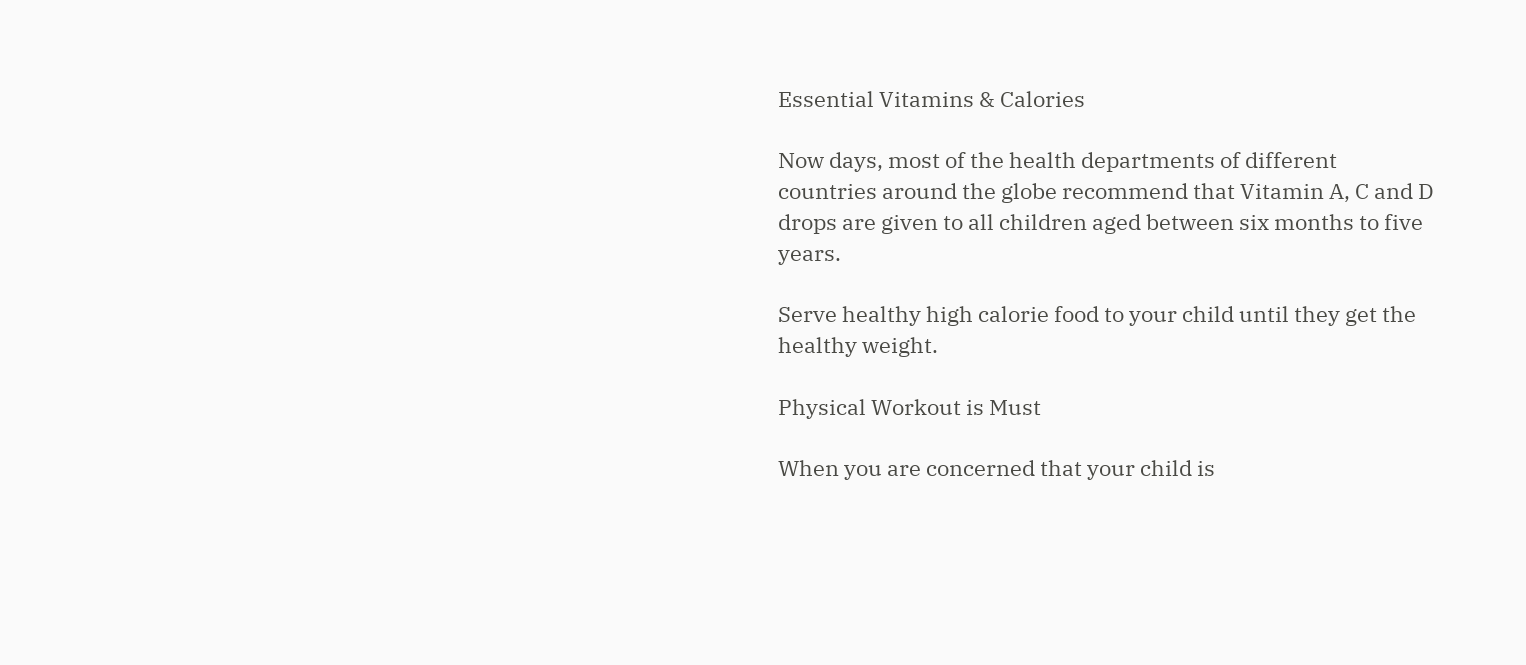Essential Vitamins & Calories

Now days, most of the health departments of different countries around the globe recommend that Vitamin A, C and D drops are given to all children aged between six months to five years.

Serve healthy high calorie food to your child until they get the healthy weight.

Physical Workout is Must

When you are concerned that your child is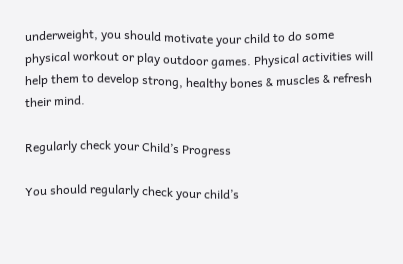underweight, you should motivate your child to do some physical workout or play outdoor games. Physical activities will help them to develop strong, healthy bones & muscles & refresh their mind.

Regularly check your Child’s Progress

You should regularly check your child’s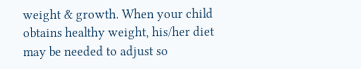weight & growth. When your child obtains healthy weight, his/her diet may be needed to adjust so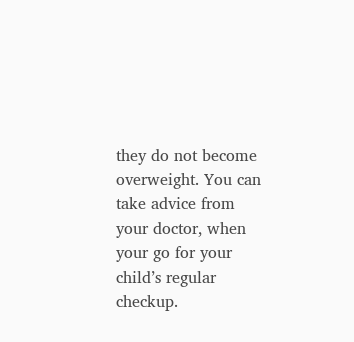they do not become overweight. You can take advice from your doctor, when your go for your child’s regular checkup.